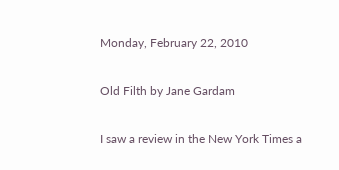Monday, February 22, 2010

Old Filth by Jane Gardam

I saw a review in the New York Times a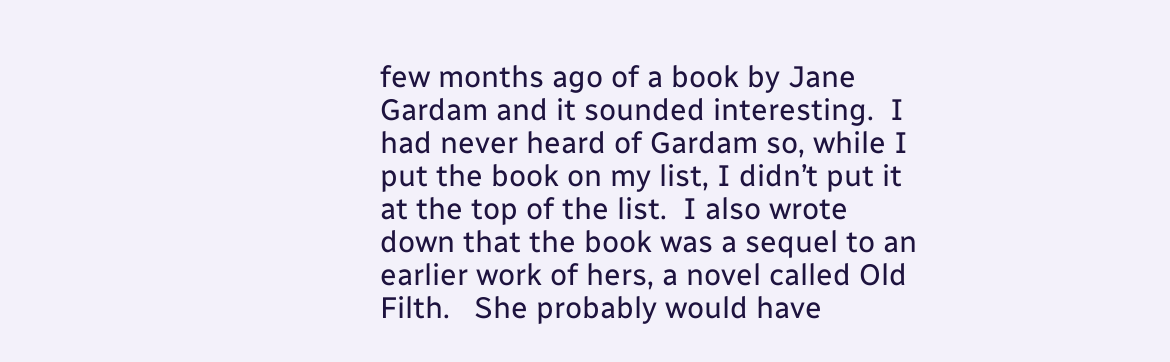few months ago of a book by Jane Gardam and it sounded interesting.  I had never heard of Gardam so, while I put the book on my list, I didn’t put it at the top of the list.  I also wrote down that the book was a sequel to an earlier work of hers, a novel called Old Filth.   She probably would have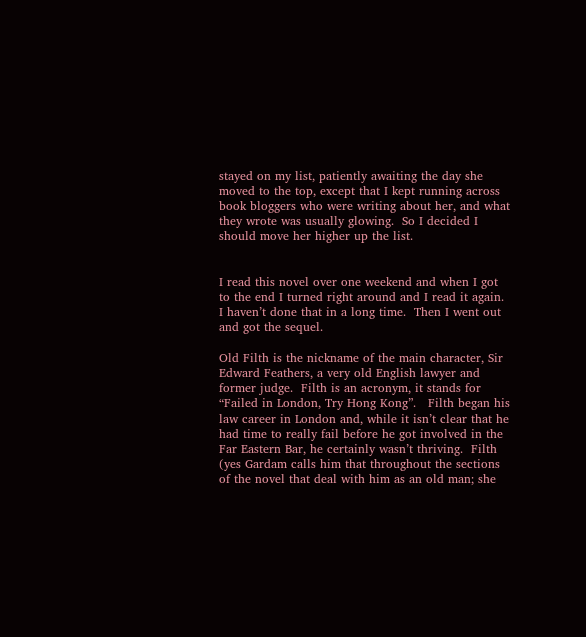stayed on my list, patiently awaiting the day she moved to the top, except that I kept running across book bloggers who were writing about her, and what they wrote was usually glowing.  So I decided I should move her higher up the list.


I read this novel over one weekend and when I got to the end I turned right around and I read it again.  I haven’t done that in a long time.  Then I went out and got the sequel.

Old Filth is the nickname of the main character, Sir Edward Feathers, a very old English lawyer and former judge.  Filth is an acronym, it stands for “Failed in London, Try Hong Kong”.   Filth began his law career in London and, while it isn’t clear that he had time to really fail before he got involved in the Far Eastern Bar, he certainly wasn’t thriving.  Filth (yes Gardam calls him that throughout the sections of the novel that deal with him as an old man; she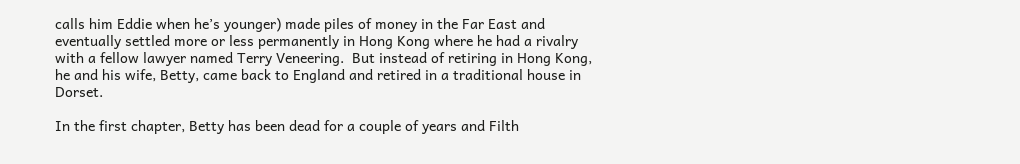calls him Eddie when he’s younger) made piles of money in the Far East and eventually settled more or less permanently in Hong Kong where he had a rivalry with a fellow lawyer named Terry Veneering.  But instead of retiring in Hong Kong, he and his wife, Betty, came back to England and retired in a traditional house in Dorset.

In the first chapter, Betty has been dead for a couple of years and Filth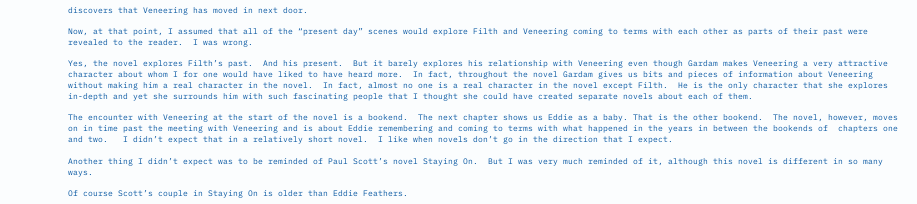discovers that Veneering has moved in next door.

Now, at that point, I assumed that all of the “present day” scenes would explore Filth and Veneering coming to terms with each other as parts of their past were revealed to the reader.  I was wrong.

Yes, the novel explores Filth’s past.  And his present.  But it barely explores his relationship with Veneering even though Gardam makes Veneering a very attractive character about whom I for one would have liked to have heard more.  In fact, throughout the novel Gardam gives us bits and pieces of information about Veneering without making him a real character in the novel.  In fact, almost no one is a real character in the novel except Filth.  He is the only character that she explores in-depth and yet she surrounds him with such fascinating people that I thought she could have created separate novels about each of them.

The encounter with Veneering at the start of the novel is a bookend.  The next chapter shows us Eddie as a baby. That is the other bookend.  The novel, however, moves on in time past the meeting with Veneering and is about Eddie remembering and coming to terms with what happened in the years in between the bookends of  chapters one and two.   I didn’t expect that in a relatively short novel.  I like when novels don’t go in the direction that I expect.

Another thing I didn’t expect was to be reminded of Paul Scott’s novel Staying On.  But I was very much reminded of it, although this novel is different in so many ways.

Of course Scott’s couple in Staying On is older than Eddie Feathers.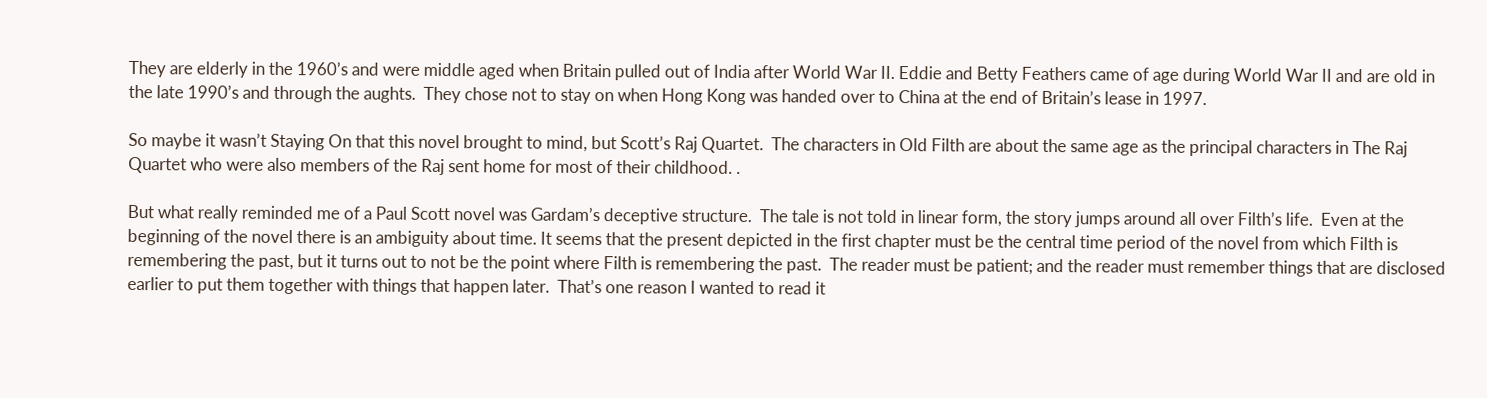They are elderly in the 1960’s and were middle aged when Britain pulled out of India after World War II. Eddie and Betty Feathers came of age during World War II and are old in the late 1990’s and through the aughts.  They chose not to stay on when Hong Kong was handed over to China at the end of Britain’s lease in 1997.

So maybe it wasn’t Staying On that this novel brought to mind, but Scott’s Raj Quartet.  The characters in Old Filth are about the same age as the principal characters in The Raj Quartet who were also members of the Raj sent home for most of their childhood. .

But what really reminded me of a Paul Scott novel was Gardam’s deceptive structure.  The tale is not told in linear form, the story jumps around all over Filth’s life.  Even at the beginning of the novel there is an ambiguity about time. It seems that the present depicted in the first chapter must be the central time period of the novel from which Filth is remembering the past, but it turns out to not be the point where Filth is remembering the past.  The reader must be patient; and the reader must remember things that are disclosed earlier to put them together with things that happen later.  That’s one reason I wanted to read it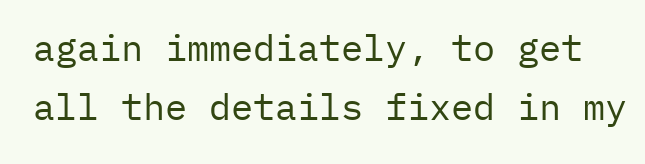again immediately, to get all the details fixed in my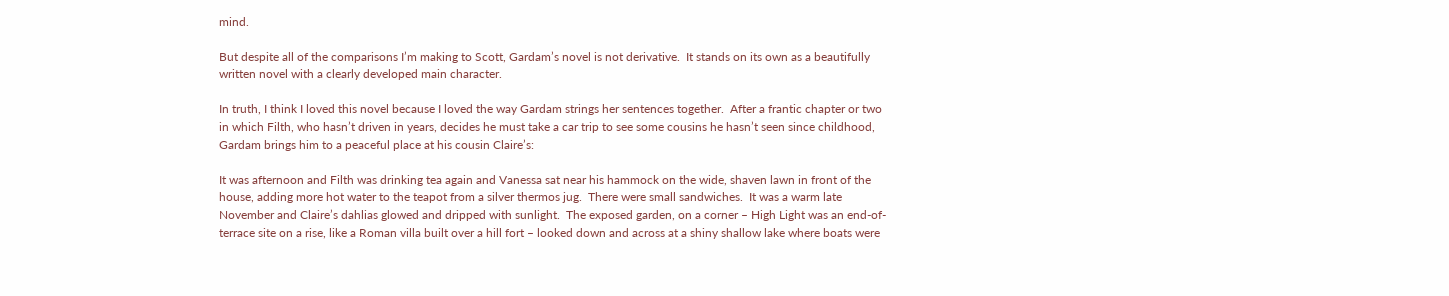mind.

But despite all of the comparisons I’m making to Scott, Gardam’s novel is not derivative.  It stands on its own as a beautifully written novel with a clearly developed main character.

In truth, I think I loved this novel because I loved the way Gardam strings her sentences together.  After a frantic chapter or two in which Filth, who hasn’t driven in years, decides he must take a car trip to see some cousins he hasn’t seen since childhood, Gardam brings him to a peaceful place at his cousin Claire’s:

It was afternoon and Filth was drinking tea again and Vanessa sat near his hammock on the wide, shaven lawn in front of the house, adding more hot water to the teapot from a silver thermos jug.  There were small sandwiches.  It was a warm late November and Claire’s dahlias glowed and dripped with sunlight.  The exposed garden, on a corner – High Light was an end-of-terrace site on a rise, like a Roman villa built over a hill fort – looked down and across at a shiny shallow lake where boats were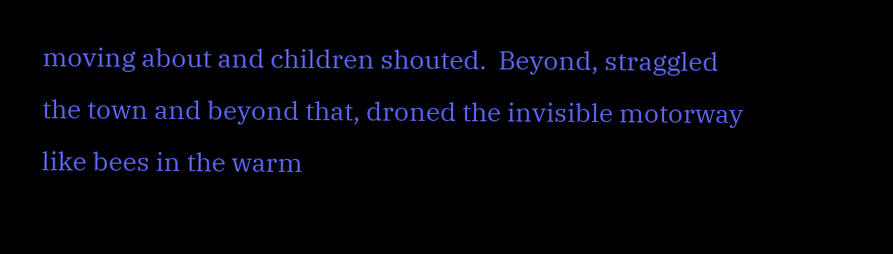moving about and children shouted.  Beyond, straggled the town and beyond that, droned the invisible motorway like bees in the warm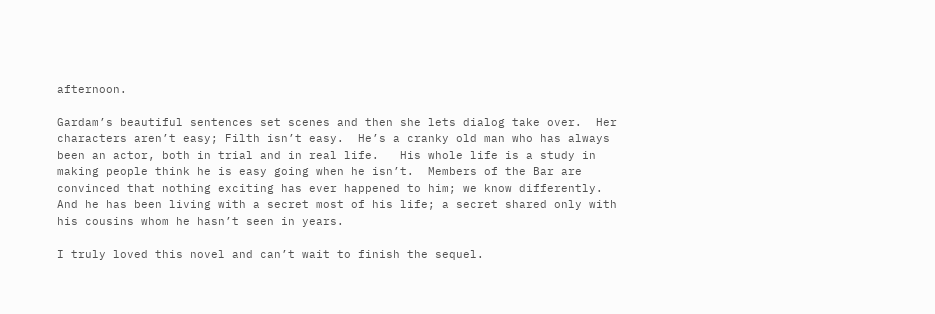afternoon.

Gardam’s beautiful sentences set scenes and then she lets dialog take over.  Her characters aren’t easy; Filth isn’t easy.  He’s a cranky old man who has always been an actor, both in trial and in real life.   His whole life is a study in making people think he is easy going when he isn’t.  Members of the Bar are convinced that nothing exciting has ever happened to him; we know differently.  And he has been living with a secret most of his life; a secret shared only with his cousins whom he hasn’t seen in years.

I truly loved this novel and can’t wait to finish the sequel.